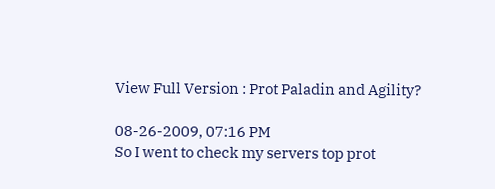View Full Version : Prot Paladin and Agility?

08-26-2009, 07:16 PM
So I went to check my servers top prot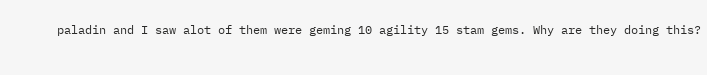paladin and I saw alot of them were geming 10 agility 15 stam gems. Why are they doing this?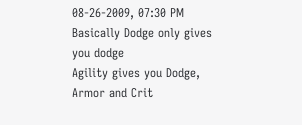08-26-2009, 07:30 PM
Basically Dodge only gives you dodge
Agility gives you Dodge, Armor and Crit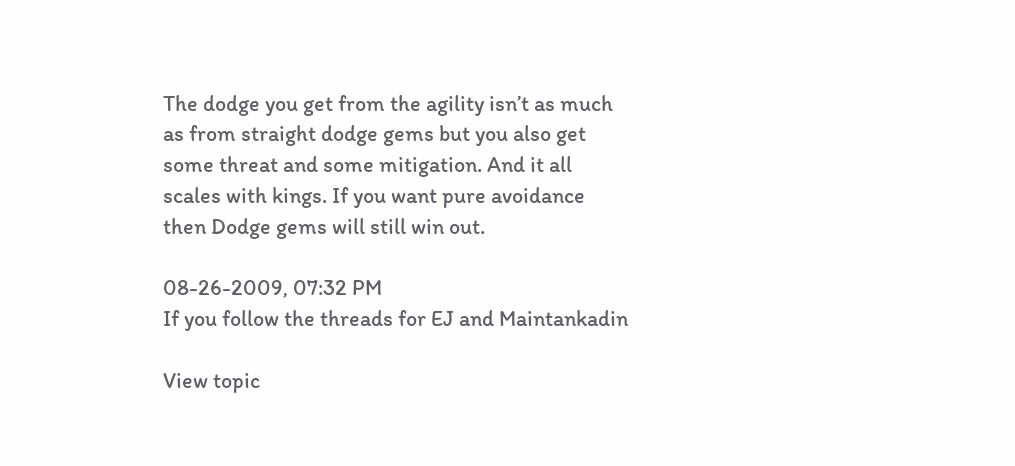The dodge you get from the agility isn’t as much as from straight dodge gems but you also get some threat and some mitigation. And it all scales with kings. If you want pure avoidance then Dodge gems will still win out.

08-26-2009, 07:32 PM
If you follow the threads for EJ and Maintankadin

View topic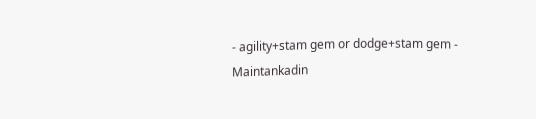- agility+stam gem or dodge+stam gem - Maintankadin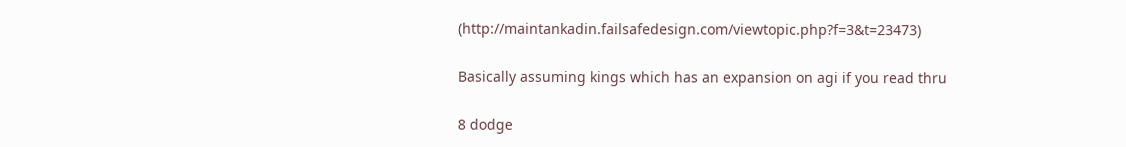(http://maintankadin.failsafedesign.com/viewtopic.php?f=3&t=23473)

Basically assuming kings which has an expansion on agi if you read thru

8 dodge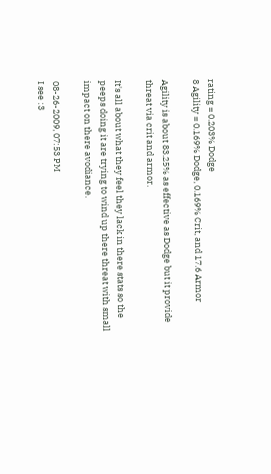rating = 0.203% Dodge
8 Agility = 0.169% Dodge, 0.169% Crit, and 17.6 Armor

Agility is about 83.25% as effective as Dodge but it provide threat via crit and armor.

It's all about what they feel they lack in there stats so the peeps doing it are trying to wind up there threat with small impact on there avodiance.

08-26-2009, 07:53 PM
I see :3